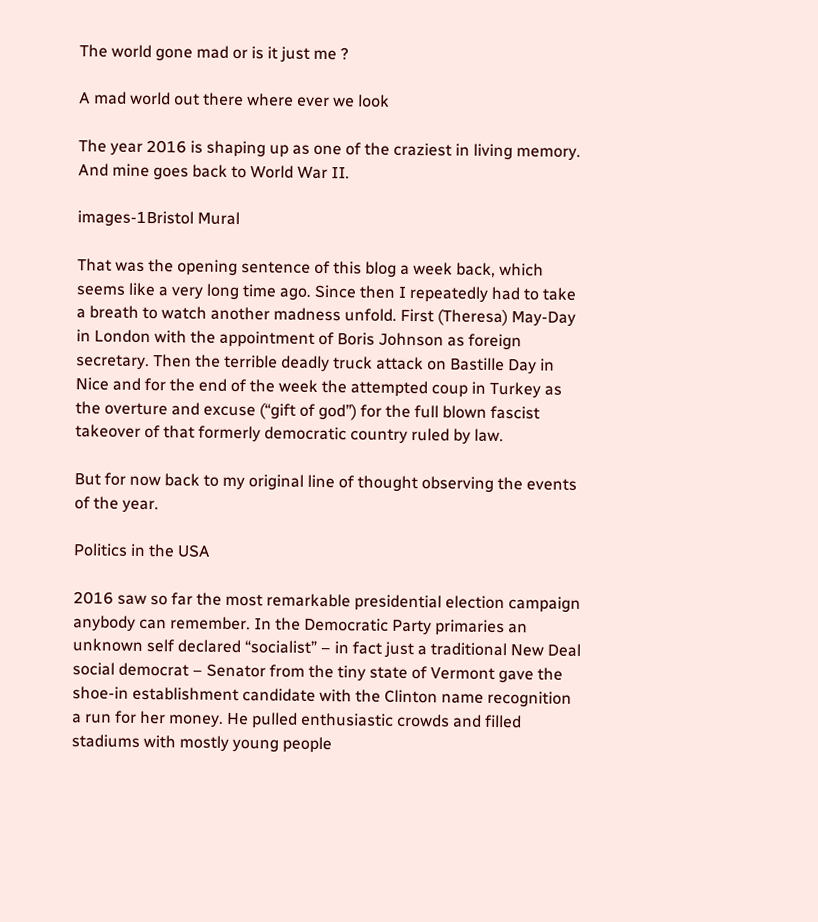The world gone mad or is it just me ?

A mad world out there where ever we look

The year 2016 is shaping up as one of the craziest in living memory. And mine goes back to World War II.

images-1Bristol Mural

That was the opening sentence of this blog a week back, which seems like a very long time ago. Since then I repeatedly had to take a breath to watch another madness unfold. First (Theresa) May-Day in London with the appointment of Boris Johnson as foreign secretary. Then the terrible deadly truck attack on Bastille Day in Nice and for the end of the week the attempted coup in Turkey as the overture and excuse (“gift of god”) for the full blown fascist takeover of that formerly democratic country ruled by law.

But for now back to my original line of thought observing the events of the year.

Politics in the USA

2016 saw so far the most remarkable presidential election campaign anybody can remember. In the Democratic Party primaries an unknown self declared “socialist” – in fact just a traditional New Deal social democrat – Senator from the tiny state of Vermont gave the shoe-in establishment candidate with the Clinton name recognition a run for her money. He pulled enthusiastic crowds and filled stadiums with mostly young people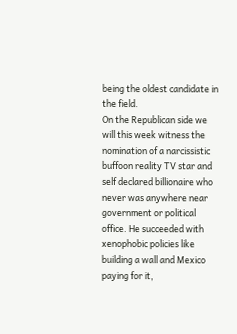being the oldest candidate in the field.
On the Republican side we will this week witness the nomination of a narcissistic buffoon reality TV star and self declared billionaire who never was anywhere near government or political office. He succeeded with xenophobic policies like building a wall and Mexico paying for it,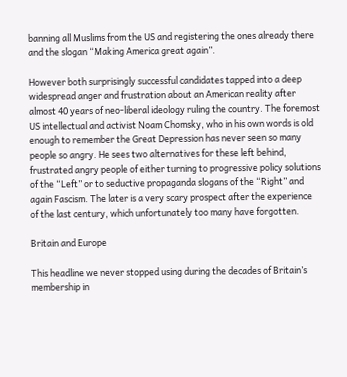banning all Muslims from the US and registering the ones already there and the slogan “Making America great again”.

However both surprisingly successful candidates tapped into a deep widespread anger and frustration about an American reality after almost 40 years of neo-liberal ideology ruling the country. The foremost US intellectual and activist Noam Chomsky, who in his own words is old enough to remember the Great Depression has never seen so many people so angry. He sees two alternatives for these left behind, frustrated angry people of either turning to progressive policy solutions of the “Left” or to seductive propaganda slogans of the “Right” and again Fascism. The later is a very scary prospect after the experience of the last century, which unfortunately too many have forgotten.

Britain and Europe

This headline we never stopped using during the decades of Britain’s membership in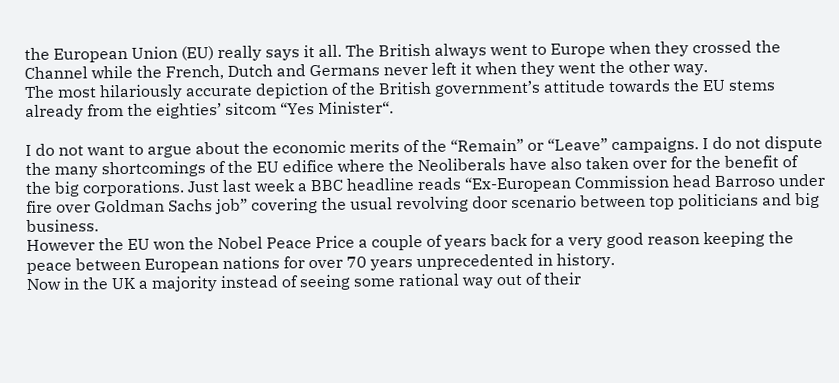the European Union (EU) really says it all. The British always went to Europe when they crossed the Channel while the French, Dutch and Germans never left it when they went the other way.
The most hilariously accurate depiction of the British government’s attitude towards the EU stems already from the eighties’ sitcom “Yes Minister“.

I do not want to argue about the economic merits of the “Remain” or “Leave” campaigns. I do not dispute the many shortcomings of the EU edifice where the Neoliberals have also taken over for the benefit of the big corporations. Just last week a BBC headline reads “Ex-European Commission head Barroso under fire over Goldman Sachs job” covering the usual revolving door scenario between top politicians and big business.
However the EU won the Nobel Peace Price a couple of years back for a very good reason keeping the peace between European nations for over 70 years unprecedented in history.
Now in the UK a majority instead of seeing some rational way out of their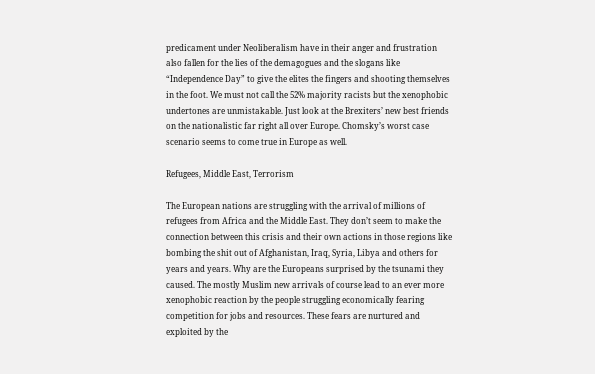predicament under Neoliberalism have in their anger and frustration also fallen for the lies of the demagogues and the slogans like “Independence Day” to give the elites the fingers and shooting themselves in the foot. We must not call the 52% majority racists but the xenophobic undertones are unmistakable. Just look at the Brexiters’ new best friends on the nationalistic far right all over Europe. Chomsky’s worst case scenario seems to come true in Europe as well.

Refugees, Middle East, Terrorism

The European nations are struggling with the arrival of millions of refugees from Africa and the Middle East. They don’t seem to make the connection between this crisis and their own actions in those regions like bombing the shit out of Afghanistan, Iraq, Syria, Libya and others for years and years. Why are the Europeans surprised by the tsunami they caused. The mostly Muslim new arrivals of course lead to an ever more xenophobic reaction by the people struggling economically fearing competition for jobs and resources. These fears are nurtured and exploited by the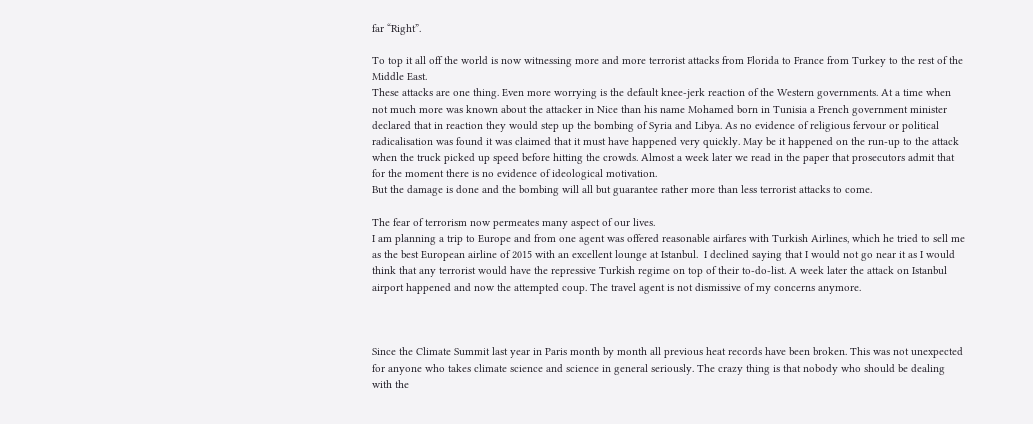far “Right”.

To top it all off the world is now witnessing more and more terrorist attacks from Florida to France from Turkey to the rest of the Middle East.
These attacks are one thing. Even more worrying is the default knee-jerk reaction of the Western governments. At a time when not much more was known about the attacker in Nice than his name Mohamed born in Tunisia a French government minister declared that in reaction they would step up the bombing of Syria and Libya. As no evidence of religious fervour or political radicalisation was found it was claimed that it must have happened very quickly. May be it happened on the run-up to the attack when the truck picked up speed before hitting the crowds. Almost a week later we read in the paper that prosecutors admit that for the moment there is no evidence of ideological motivation.
But the damage is done and the bombing will all but guarantee rather more than less terrorist attacks to come.

The fear of terrorism now permeates many aspect of our lives.
I am planning a trip to Europe and from one agent was offered reasonable airfares with Turkish Airlines, which he tried to sell me as the best European airline of 2015 with an excellent lounge at Istanbul.  I declined saying that I would not go near it as I would think that any terrorist would have the repressive Turkish regime on top of their to-do-list. A week later the attack on Istanbul airport happened and now the attempted coup. The travel agent is not dismissive of my concerns anymore.



Since the Climate Summit last year in Paris month by month all previous heat records have been broken. This was not unexpected for anyone who takes climate science and science in general seriously. The crazy thing is that nobody who should be dealing with the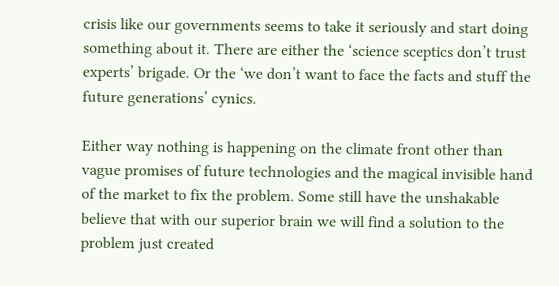crisis like our governments seems to take it seriously and start doing something about it. There are either the ‘science sceptics don’t trust experts’ brigade. Or the ‘we don’t want to face the facts and stuff the future generations’ cynics.

Either way nothing is happening on the climate front other than vague promises of future technologies and the magical invisible hand of the market to fix the problem. Some still have the unshakable believe that with our superior brain we will find a solution to the problem just created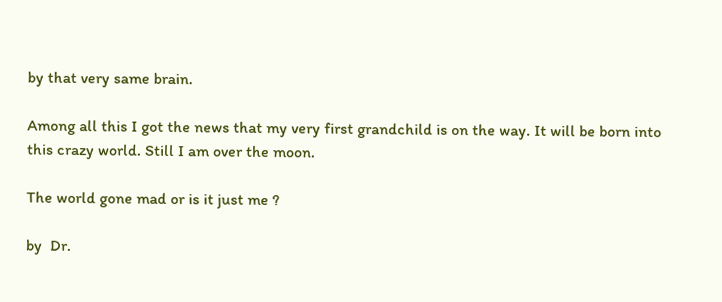by that very same brain.

Among all this I got the news that my very first grandchild is on the way. It will be born into this crazy world. Still I am over the moon.

The world gone mad or is it just me ?

by  Dr.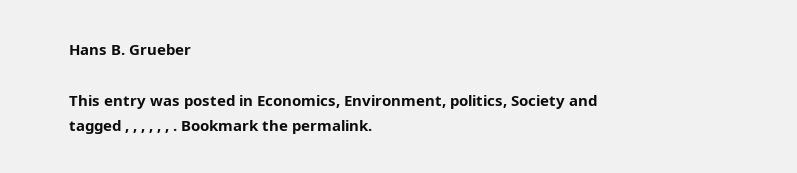Hans B. Grueber

This entry was posted in Economics, Environment, politics, Society and tagged , , , , , , . Bookmark the permalink.